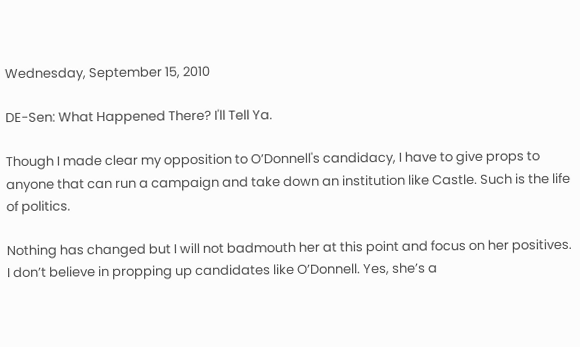Wednesday, September 15, 2010

DE-Sen: What Happened There? I'll Tell Ya.

Though I made clear my opposition to O’Donnell's candidacy, I have to give props to anyone that can run a campaign and take down an institution like Castle. Such is the life of politics.

Nothing has changed but I will not badmouth her at this point and focus on her positives. I don’t believe in propping up candidates like O’Donnell. Yes, she’s a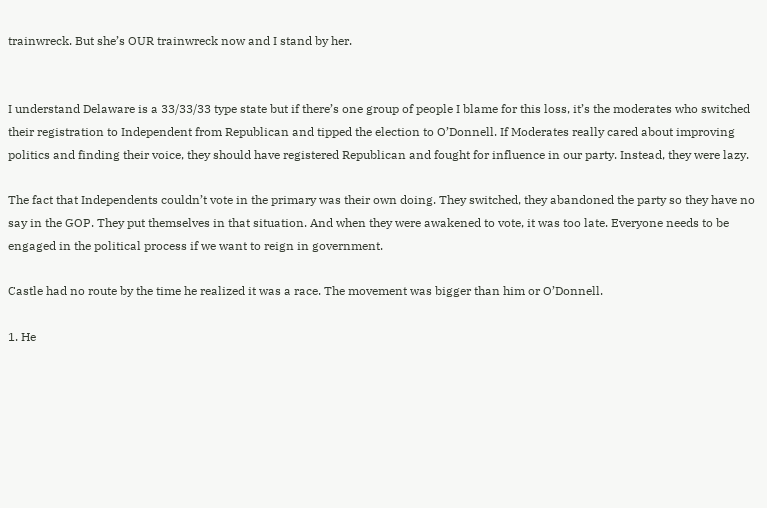trainwreck. But she’s OUR trainwreck now and I stand by her.


I understand Delaware is a 33/33/33 type state but if there’s one group of people I blame for this loss, it’s the moderates who switched their registration to Independent from Republican and tipped the election to O’Donnell. If Moderates really cared about improving politics and finding their voice, they should have registered Republican and fought for influence in our party. Instead, they were lazy.

The fact that Independents couldn’t vote in the primary was their own doing. They switched, they abandoned the party so they have no say in the GOP. They put themselves in that situation. And when they were awakened to vote, it was too late. Everyone needs to be engaged in the political process if we want to reign in government.

Castle had no route by the time he realized it was a race. The movement was bigger than him or O’Donnell.

1. He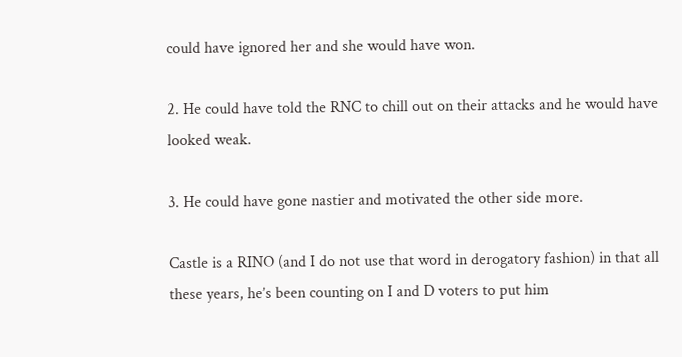could have ignored her and she would have won.

2. He could have told the RNC to chill out on their attacks and he would have looked weak.

3. He could have gone nastier and motivated the other side more.

Castle is a RINO (and I do not use that word in derogatory fashion) in that all these years, he’s been counting on I and D voters to put him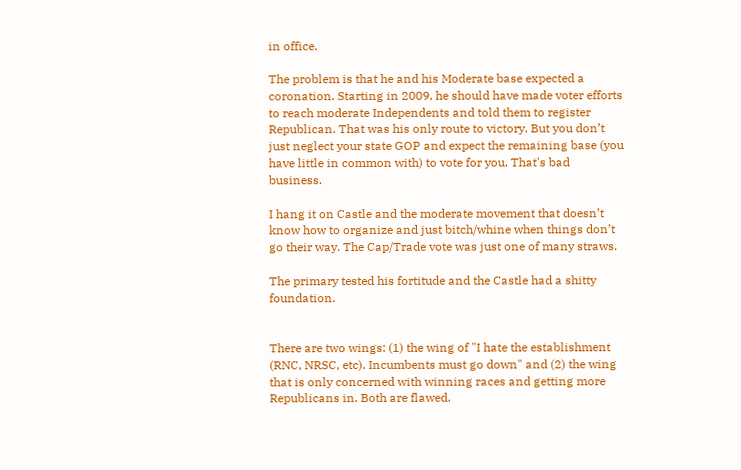in office.

The problem is that he and his Moderate base expected a coronation. Starting in 2009, he should have made voter efforts to reach moderate Independents and told them to register Republican. That was his only route to victory. But you don’t just neglect your state GOP and expect the remaining base (you have little in common with) to vote for you. That's bad business.

I hang it on Castle and the moderate movement that doesn’t know how to organize and just bitch/whine when things don’t go their way. The Cap/Trade vote was just one of many straws.

The primary tested his fortitude and the Castle had a shitty foundation.


There are two wings: (1) the wing of "I hate the establishment (RNC, NRSC, etc). Incumbents must go down" and (2) the wing that is only concerned with winning races and getting more Republicans in. Both are flawed.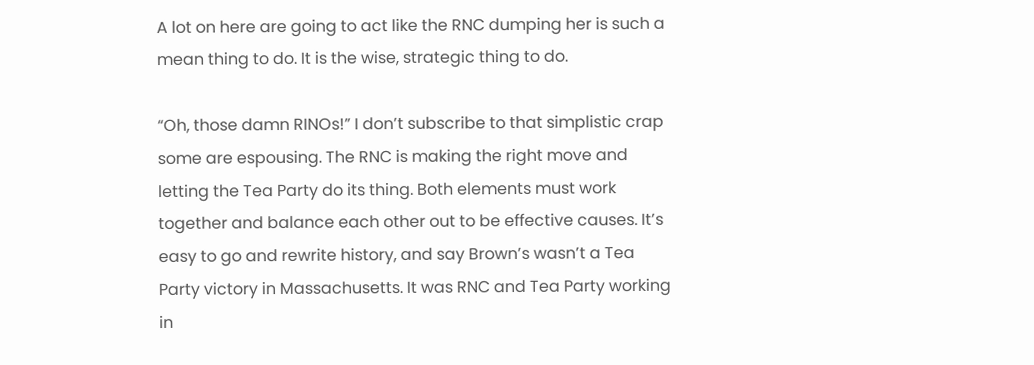A lot on here are going to act like the RNC dumping her is such a mean thing to do. It is the wise, strategic thing to do.

“Oh, those damn RINOs!” I don’t subscribe to that simplistic crap some are espousing. The RNC is making the right move and letting the Tea Party do its thing. Both elements must work together and balance each other out to be effective causes. It’s easy to go and rewrite history, and say Brown’s wasn’t a Tea Party victory in Massachusetts. It was RNC and Tea Party working in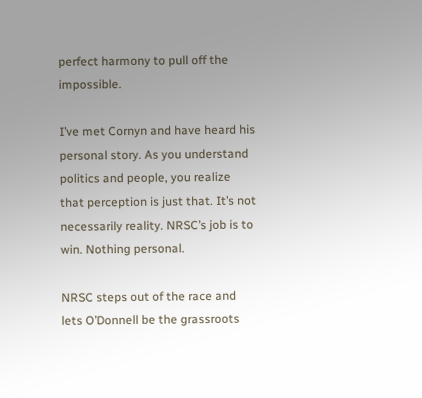perfect harmony to pull off the impossible.

I’ve met Cornyn and have heard his personal story. As you understand politics and people, you realize that perception is just that. It’s not necessarily reality. NRSC’s job is to win. Nothing personal.

NRSC steps out of the race and lets O’Donnell be the grassroots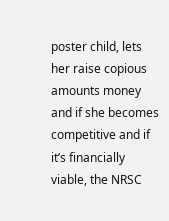poster child, lets her raise copious amounts money and if she becomes competitive and if it’s financially viable, the NRSC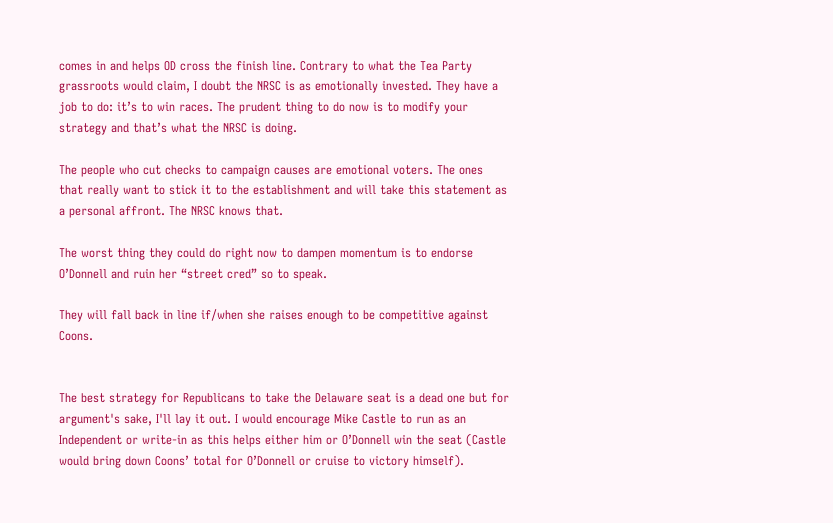comes in and helps OD cross the finish line. Contrary to what the Tea Party grassroots would claim, I doubt the NRSC is as emotionally invested. They have a job to do: it’s to win races. The prudent thing to do now is to modify your strategy and that’s what the NRSC is doing.

The people who cut checks to campaign causes are emotional voters. The ones that really want to stick it to the establishment and will take this statement as a personal affront. The NRSC knows that.

The worst thing they could do right now to dampen momentum is to endorse O’Donnell and ruin her “street cred” so to speak.

They will fall back in line if/when she raises enough to be competitive against Coons.


The best strategy for Republicans to take the Delaware seat is a dead one but for argument's sake, I'll lay it out. I would encourage Mike Castle to run as an Independent or write-in as this helps either him or O’Donnell win the seat (Castle would bring down Coons’ total for O’Donnell or cruise to victory himself).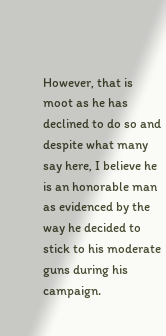However, that is moot as he has declined to do so and despite what many say here, I believe he is an honorable man as evidenced by the way he decided to stick to his moderate guns during his campaign.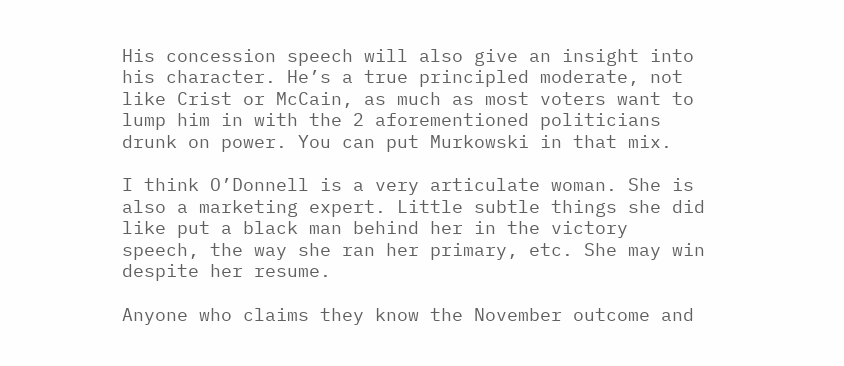His concession speech will also give an insight into his character. He’s a true principled moderate, not like Crist or McCain, as much as most voters want to lump him in with the 2 aforementioned politicians drunk on power. You can put Murkowski in that mix.

I think O’Donnell is a very articulate woman. She is also a marketing expert. Little subtle things she did like put a black man behind her in the victory speech, the way she ran her primary, etc. She may win despite her resume.

Anyone who claims they know the November outcome and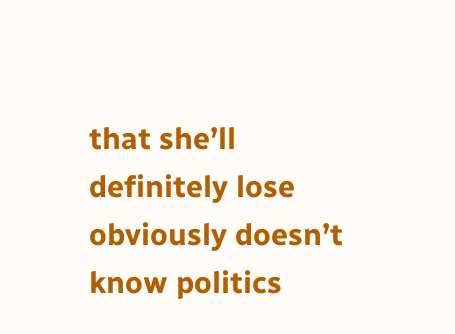that she’ll definitely lose obviously doesn’t know politics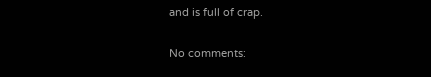and is full of crap.

No comments: